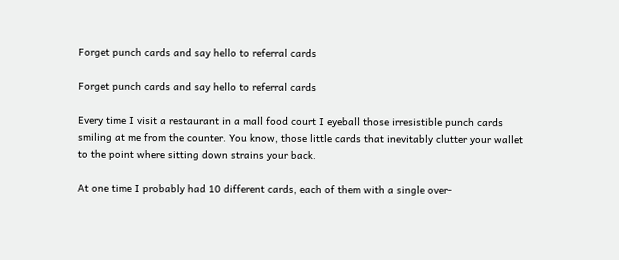Forget punch cards and say hello to referral cards

Forget punch cards and say hello to referral cards

Every time I visit a restaurant in a mall food court I eyeball those irresistible punch cards smiling at me from the counter. You know, those little cards that inevitably clutter your wallet to the point where sitting down strains your back.

At one time I probably had 10 different cards, each of them with a single over-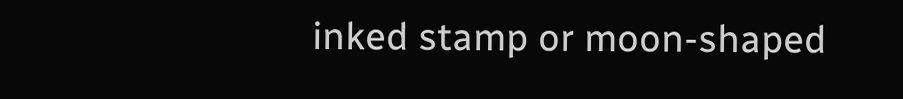inked stamp or moon-shaped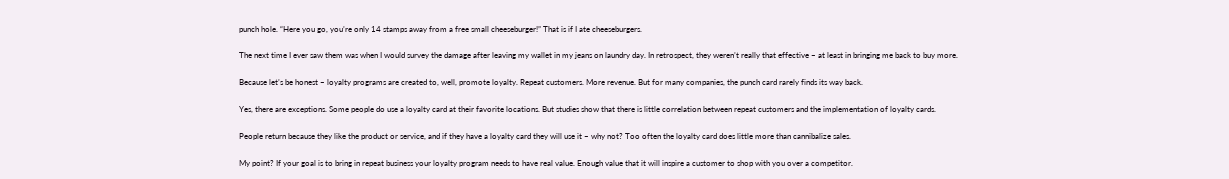punch hole. “Here you go, you’re only 14 stamps away from a free small cheeseburger!” That is if I ate cheeseburgers.

The next time I ever saw them was when I would survey the damage after leaving my wallet in my jeans on laundry day. In retrospect, they weren’t really that effective – at least in bringing me back to buy more.

Because let’s be honest – loyalty programs are created to, well, promote loyalty. Repeat customers. More revenue. But for many companies, the punch card rarely finds its way back.

Yes, there are exceptions. Some people do use a loyalty card at their favorite locations. But studies show that there is little correlation between repeat customers and the implementation of loyalty cards.

People return because they like the product or service, and if they have a loyalty card they will use it – why not? Too often the loyalty card does little more than cannibalize sales.

My point? If your goal is to bring in repeat business your loyalty program needs to have real value. Enough value that it will inspire a customer to shop with you over a competitor.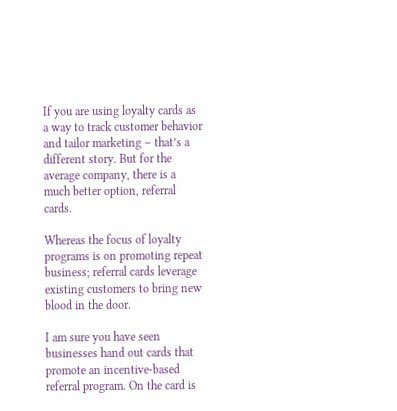If you are using loyalty cards as a way to track customer behavior and tailor marketing – that’s a different story. But for the average company, there is a much better option, referral cards.

Whereas the focus of loyalty programs is on promoting repeat business; referral cards leverage existing customers to bring new blood in the door.

I am sure you have seen businesses hand out cards that promote an incentive-based referral program. On the card is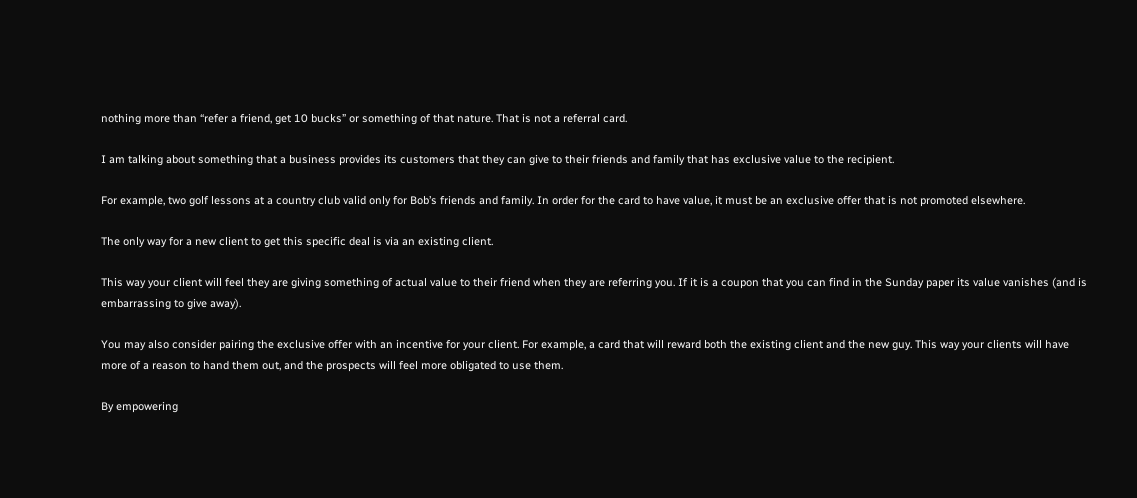nothing more than “refer a friend, get 10 bucks” or something of that nature. That is not a referral card.

I am talking about something that a business provides its customers that they can give to their friends and family that has exclusive value to the recipient.

For example, two golf lessons at a country club valid only for Bob’s friends and family. In order for the card to have value, it must be an exclusive offer that is not promoted elsewhere.

The only way for a new client to get this specific deal is via an existing client.

This way your client will feel they are giving something of actual value to their friend when they are referring you. If it is a coupon that you can find in the Sunday paper its value vanishes (and is embarrassing to give away).

You may also consider pairing the exclusive offer with an incentive for your client. For example, a card that will reward both the existing client and the new guy. This way your clients will have more of a reason to hand them out, and the prospects will feel more obligated to use them.

By empowering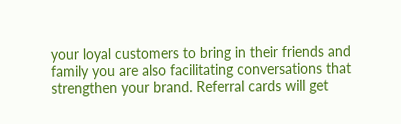your loyal customers to bring in their friends and family you are also facilitating conversations that strengthen your brand. Referral cards will get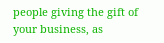people giving the gift of your business, as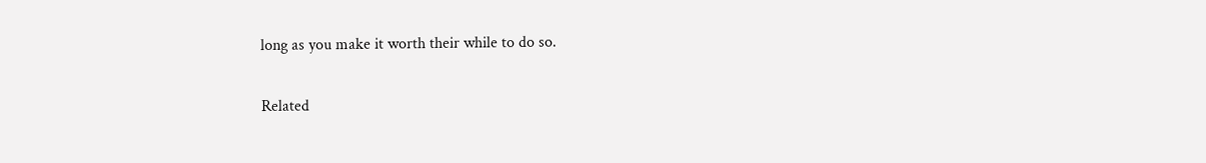long as you make it worth their while to do so.

Related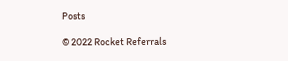Posts

© 2022 Rocket Referrals